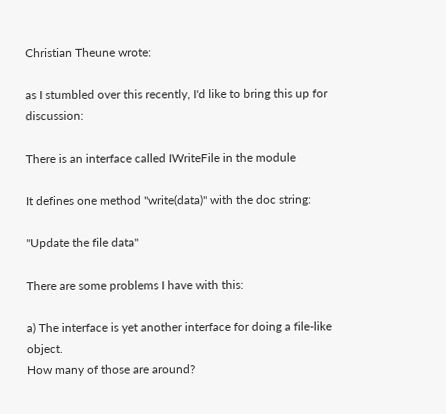Christian Theune wrote:

as I stumbled over this recently, I'd like to bring this up for discussion:

There is an interface called IWriteFile in the module

It defines one method "write(data)" with the doc string:

"Update the file data"

There are some problems I have with this:

a) The interface is yet another interface for doing a file-like object.
How many of those are around?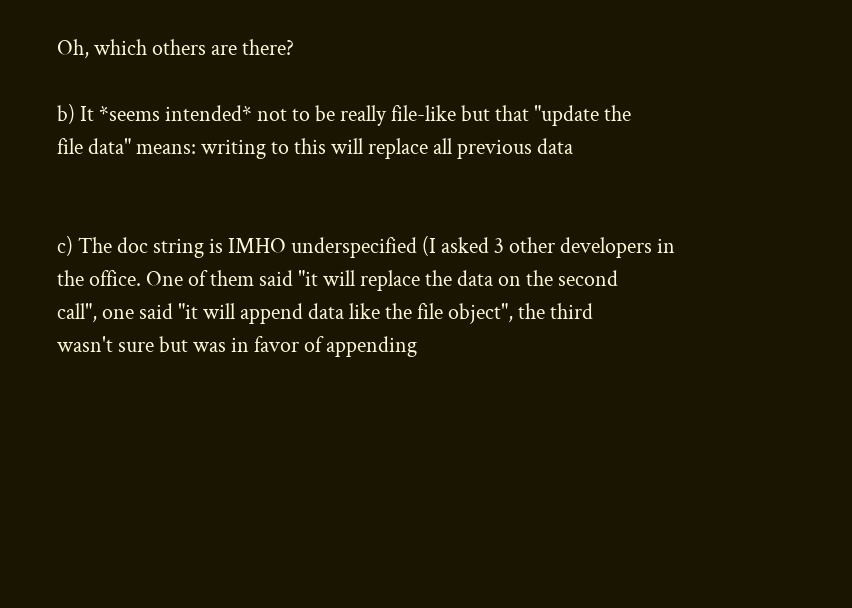Oh, which others are there?

b) It *seems intended* not to be really file-like but that "update the
file data" means: writing to this will replace all previous data


c) The doc string is IMHO underspecified (I asked 3 other developers in
the office. One of them said "it will replace the data on the second
call", one said "it will append data like the file object", the third
wasn't sure but was in favor of appending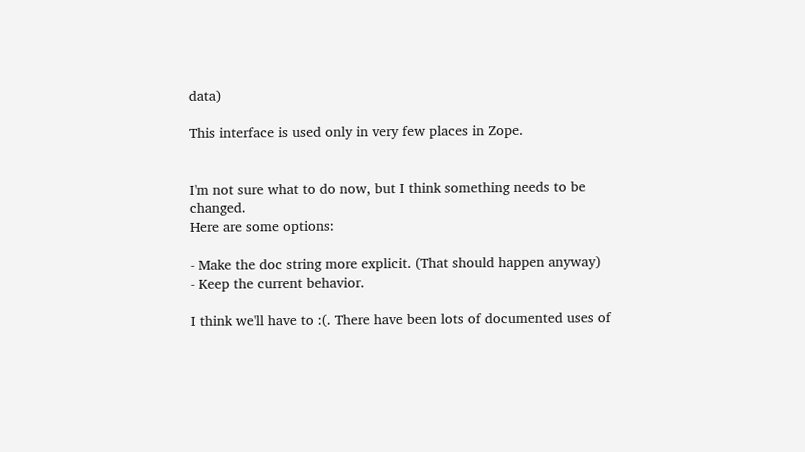data)

This interface is used only in very few places in Zope.


I'm not sure what to do now, but I think something needs to be changed.
Here are some options:

- Make the doc string more explicit. (That should happen anyway)
- Keep the current behavior.

I think we'll have to :(. There have been lots of documented uses of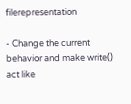filerepresentation

- Change the current behavior and make write() act like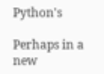Python's

Perhaps in a new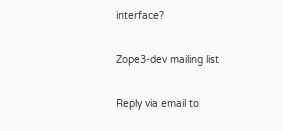interface?

Zope3-dev mailing list

Reply via email to